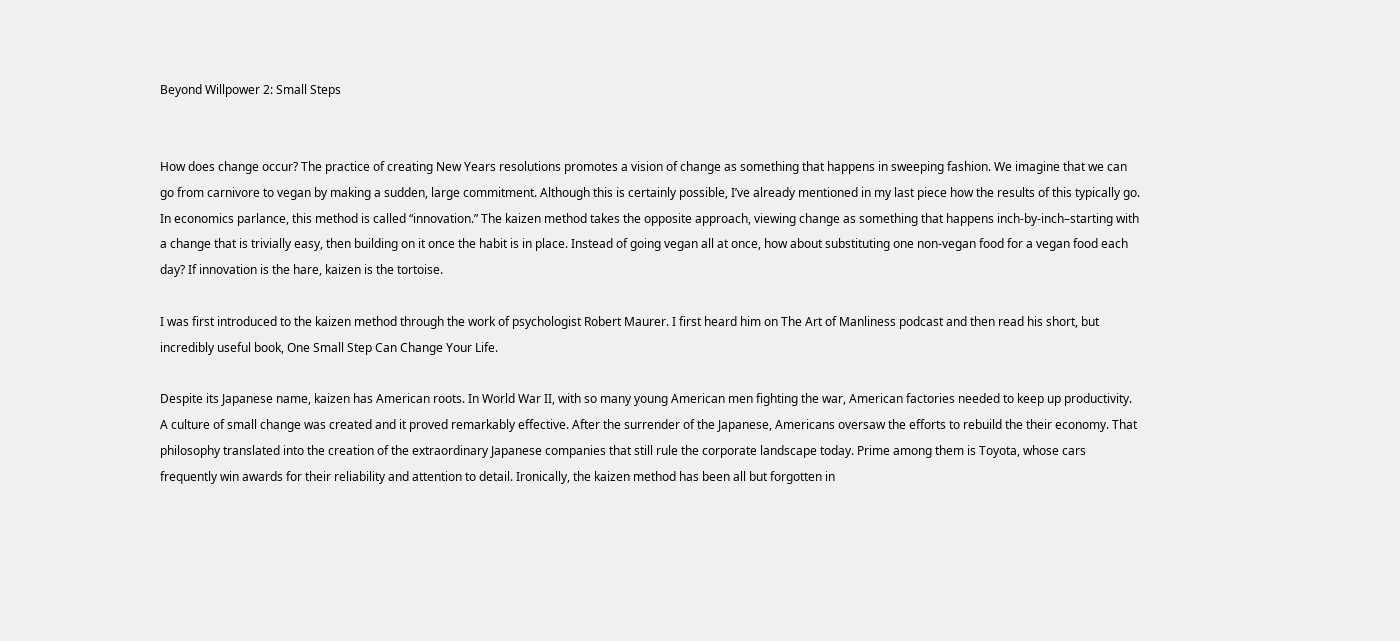Beyond Willpower 2: Small Steps


How does change occur? The practice of creating New Years resolutions promotes a vision of change as something that happens in sweeping fashion. We imagine that we can go from carnivore to vegan by making a sudden, large commitment. Although this is certainly possible, I’ve already mentioned in my last piece how the results of this typically go. In economics parlance, this method is called “innovation.” The kaizen method takes the opposite approach, viewing change as something that happens inch-by-inch–starting with a change that is trivially easy, then building on it once the habit is in place. Instead of going vegan all at once, how about substituting one non-vegan food for a vegan food each day? If innovation is the hare, kaizen is the tortoise.

I was first introduced to the kaizen method through the work of psychologist Robert Maurer. I first heard him on The Art of Manliness podcast and then read his short, but incredibly useful book, One Small Step Can Change Your Life.

Despite its Japanese name, kaizen has American roots. In World War II, with so many young American men fighting the war, American factories needed to keep up productivity. A culture of small change was created and it proved remarkably effective. After the surrender of the Japanese, Americans oversaw the efforts to rebuild the their economy. That philosophy translated into the creation of the extraordinary Japanese companies that still rule the corporate landscape today. Prime among them is Toyota, whose cars frequently win awards for their reliability and attention to detail. Ironically, the kaizen method has been all but forgotten in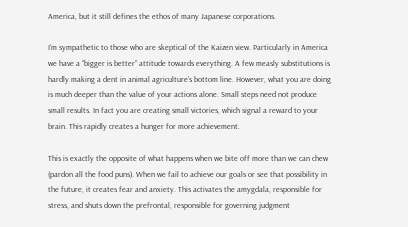America, but it still defines the ethos of many Japanese corporations.

I’m sympathetic to those who are skeptical of the Kaizen view. Particularly in America we have a “bigger is better” attitude towards everything. A few measly substitutions is hardly making a dent in animal agriculture’s bottom line. However, what you are doing is much deeper than the value of your actions alone. Small steps need not produce small results. In fact you are creating small victories, which signal a reward to your brain. This rapidly creates a hunger for more achievement.

This is exactly the opposite of what happens when we bite off more than we can chew (pardon all the food puns). When we fail to achieve our goals or see that possibility in the future, it creates fear and anxiety. This activates the amygdala, responsible for stress, and shuts down the prefrontal, responsible for governing judgment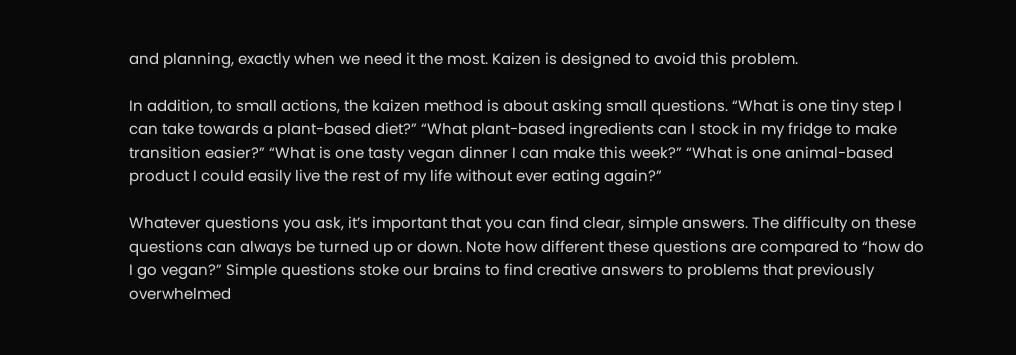and planning, exactly when we need it the most. Kaizen is designed to avoid this problem.

In addition, to small actions, the kaizen method is about asking small questions. “What is one tiny step I can take towards a plant-based diet?” “What plant-based ingredients can I stock in my fridge to make transition easier?” “What is one tasty vegan dinner I can make this week?” “What is one animal-based product I could easily live the rest of my life without ever eating again?”

Whatever questions you ask, it’s important that you can find clear, simple answers. The difficulty on these questions can always be turned up or down. Note how different these questions are compared to “how do I go vegan?” Simple questions stoke our brains to find creative answers to problems that previously overwhelmed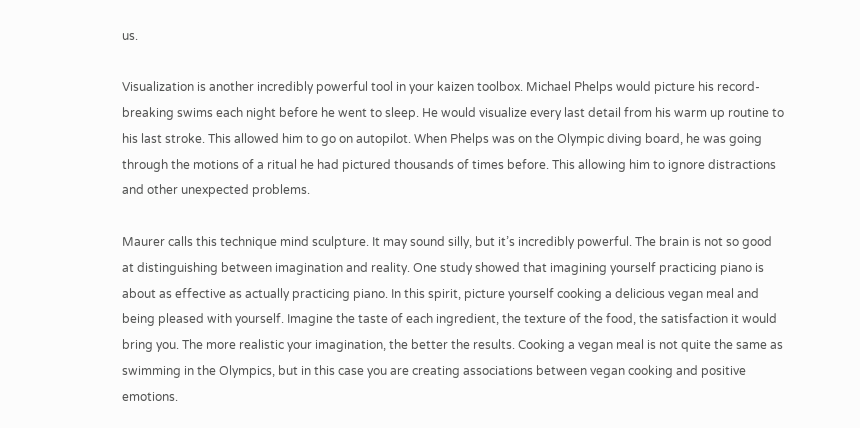us.

Visualization is another incredibly powerful tool in your kaizen toolbox. Michael Phelps would picture his record-breaking swims each night before he went to sleep. He would visualize every last detail from his warm up routine to his last stroke. This allowed him to go on autopilot. When Phelps was on the Olympic diving board, he was going through the motions of a ritual he had pictured thousands of times before. This allowing him to ignore distractions and other unexpected problems.

Maurer calls this technique mind sculpture. It may sound silly, but it’s incredibly powerful. The brain is not so good at distinguishing between imagination and reality. One study showed that imagining yourself practicing piano is about as effective as actually practicing piano. In this spirit, picture yourself cooking a delicious vegan meal and being pleased with yourself. Imagine the taste of each ingredient, the texture of the food, the satisfaction it would bring you. The more realistic your imagination, the better the results. Cooking a vegan meal is not quite the same as swimming in the Olympics, but in this case you are creating associations between vegan cooking and positive emotions.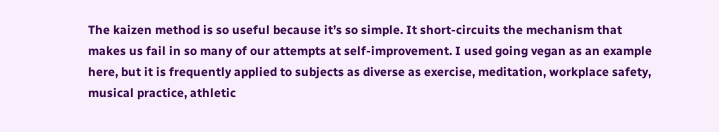The kaizen method is so useful because it’s so simple. It short-circuits the mechanism that makes us fail in so many of our attempts at self-improvement. I used going vegan as an example here, but it is frequently applied to subjects as diverse as exercise, meditation, workplace safety, musical practice, athletic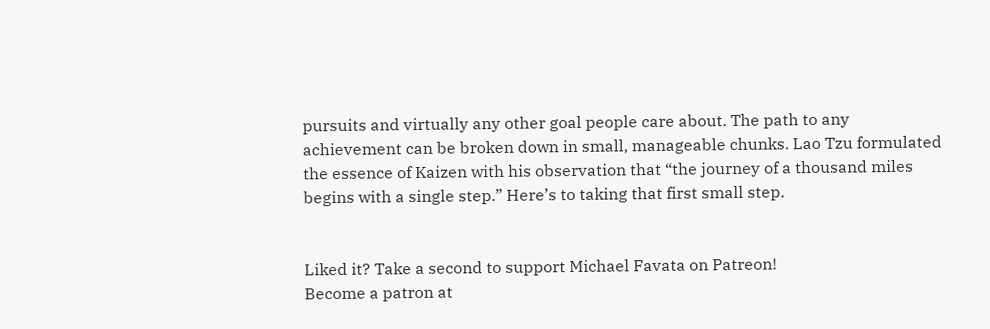pursuits and virtually any other goal people care about. The path to any achievement can be broken down in small, manageable chunks. Lao Tzu formulated the essence of Kaizen with his observation that “the journey of a thousand miles begins with a single step.” Here’s to taking that first small step.


Liked it? Take a second to support Michael Favata on Patreon!
Become a patron at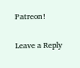Patreon!

Leave a Reply